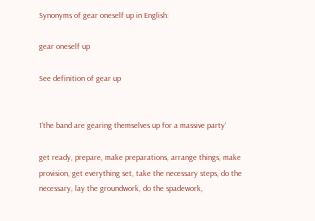Synonyms of gear oneself up in English:

gear oneself up

See definition of gear up


1‘the band are gearing themselves up for a massive party’

get ready, prepare, make preparations, arrange things, make provision, get everything set, take the necessary steps, do the necessary, lay the groundwork, do the spadework,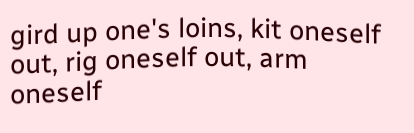gird up one's loins, kit oneself out, rig oneself out, arm oneself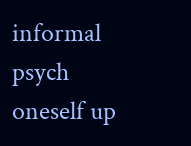informal psych oneself up